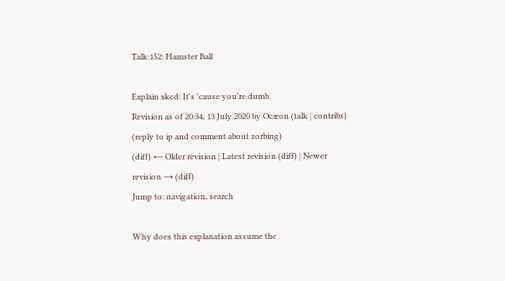Talk:152: Hamster Ball

Explain xkcd: It's 'cause you're dumb.
Revision as of 20:34, 13 July 2020 by Ocæon (talk | contribs) (reply to ip and comment about zorbing)
(diff) ← Older revision | Latest revision (diff) | Newer revision → (diff)
Jump to: navigation, search

Why does this explanation assume the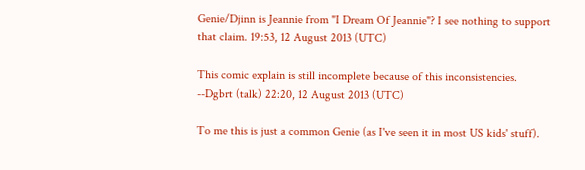Genie/Djinn is Jeannie from "I Dream Of Jeannie"? I see nothing to support that claim. 19:53, 12 August 2013 (UTC)

This comic explain is still incomplete because of this inconsistencies. --Dgbrt (talk) 22:20, 12 August 2013 (UTC)

To me this is just a common Genie (as I've seen it in most US kids' stuff).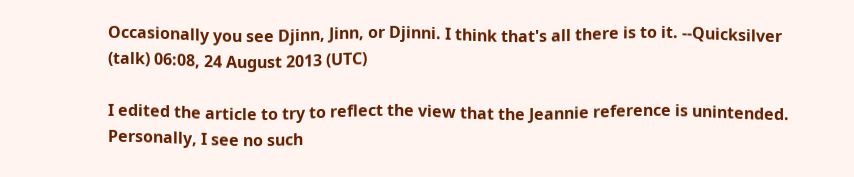Occasionally you see Djinn, Jinn, or Djinni. I think that's all there is to it. --Quicksilver (talk) 06:08, 24 August 2013 (UTC)

I edited the article to try to reflect the view that the Jeannie reference is unintended. Personally, I see no such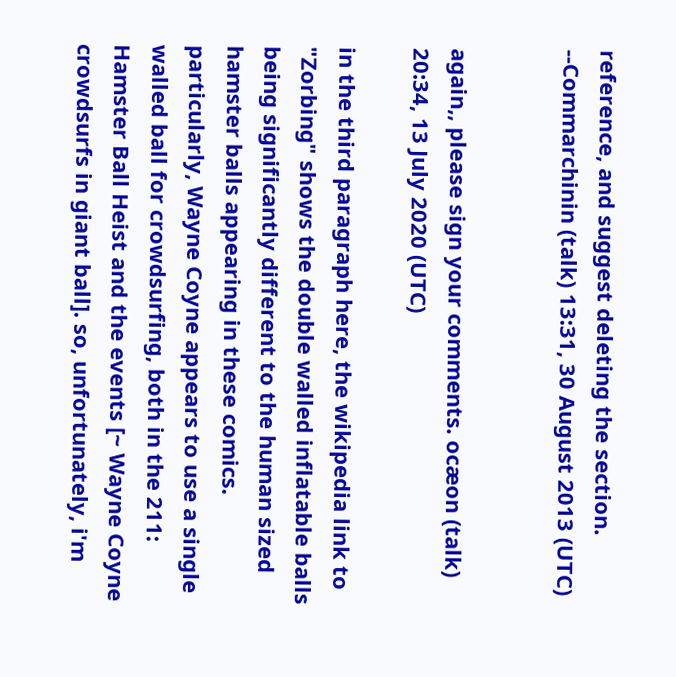reference, and suggest deleting the section. --Commarchinin (talk) 13:31, 30 August 2013 (UTC)


again,, please sign your comments. ocæon (talk) 20:34, 13 July 2020 (UTC)

in the third paragraph here, the wikipedia link to "Zorbing" shows the double walled inflatable balls being significantly different to the human sized hamster balls appearing in these comics. particularly, Wayne Coyne appears to use a single walled ball for crowdsurfing, both in the 211: Hamster Ball Heist and the events [~ Wayne Coyne crowdsurfs in giant ball]. so, unfortunately, i'm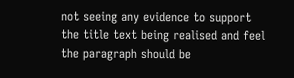not seeing any evidence to support the title text being realised and feel the paragraph should be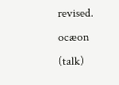revised. ocæon (talk)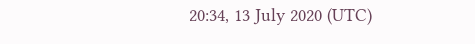20:34, 13 July 2020 (UTC)